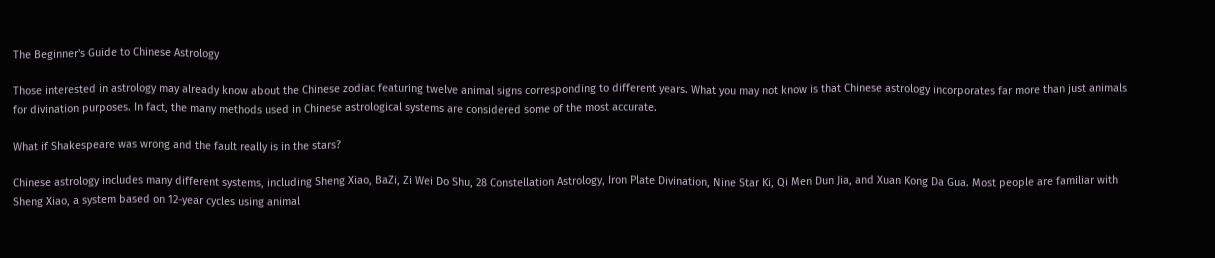The Beginner's Guide to Chinese Astrology

Those interested in astrology may already know about the Chinese zodiac featuring twelve animal signs corresponding to different years. What you may not know is that Chinese astrology incorporates far more than just animals for divination purposes. In fact, the many methods used in Chinese astrological systems are considered some of the most accurate.

What if Shakespeare was wrong and the fault really is in the stars?

Chinese astrology includes many different systems, including Sheng Xiao, BaZi, Zi Wei Do Shu, 28 Constellation Astrology, Iron Plate Divination, Nine Star Ki, Qi Men Dun Jia, and Xuan Kong Da Gua. Most people are familiar with Sheng Xiao, a system based on 12-year cycles using animal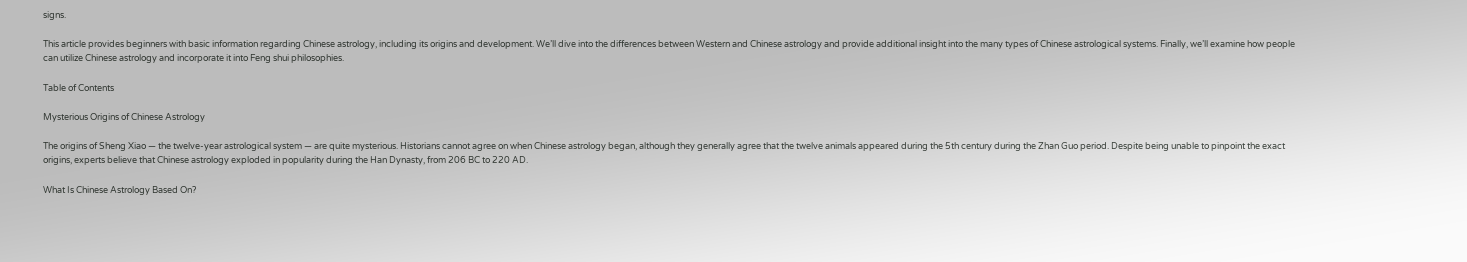signs.

This article provides beginners with basic information regarding Chinese astrology, including its origins and development. We’ll dive into the differences between Western and Chinese astrology and provide additional insight into the many types of Chinese astrological systems. Finally, we’ll examine how people can utilize Chinese astrology and incorporate it into Feng shui philosophies.

Table of Contents

Mysterious Origins of Chinese Astrology

The origins of Sheng Xiao — the twelve-year astrological system — are quite mysterious. Historians cannot agree on when Chinese astrology began, although they generally agree that the twelve animals appeared during the 5th century during the Zhan Guo period. Despite being unable to pinpoint the exact origins, experts believe that Chinese astrology exploded in popularity during the Han Dynasty, from 206 BC to 220 AD.

What Is Chinese Astrology Based On?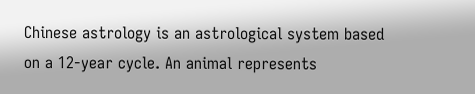Chinese astrology is an astrological system based on a 12-year cycle. An animal represents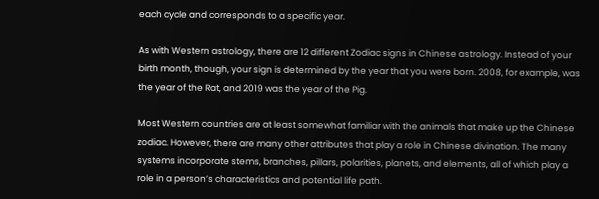each cycle and corresponds to a specific year.

As with Western astrology, there are 12 different Zodiac signs in Chinese astrology. Instead of your birth month, though, your sign is determined by the year that you were born. 2008, for example, was the year of the Rat, and 2019 was the year of the Pig.

Most Western countries are at least somewhat familiar with the animals that make up the Chinese zodiac. However, there are many other attributes that play a role in Chinese divination. The many systems incorporate stems, branches, pillars, polarities, planets, and elements, all of which play a role in a person’s characteristics and potential life path.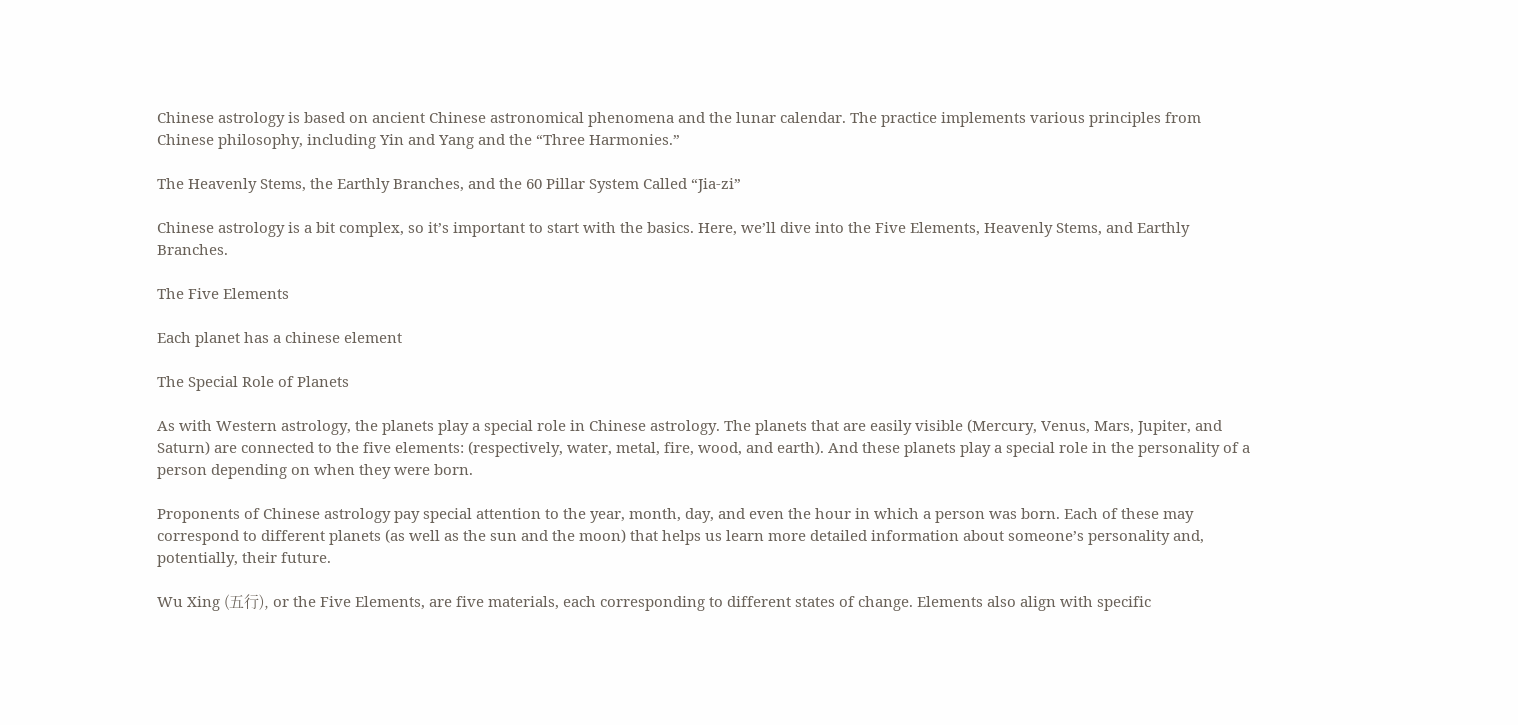Chinese astrology is based on ancient Chinese astronomical phenomena and the lunar calendar. The practice implements various principles from Chinese philosophy, including Yin and Yang and the “Three Harmonies.”

The Heavenly Stems, the Earthly Branches, and the 60 Pillar System Called “Jia-zi”

Chinese astrology is a bit complex, so it’s important to start with the basics. Here, we’ll dive into the Five Elements, Heavenly Stems, and Earthly Branches.

The Five Elements

Each planet has a chinese element

The Special Role of Planets

As with Western astrology, the planets play a special role in Chinese astrology. The planets that are easily visible (Mercury, Venus, Mars, Jupiter, and Saturn) are connected to the five elements: (respectively, water, metal, fire, wood, and earth). And these planets play a special role in the personality of a person depending on when they were born.

Proponents of Chinese astrology pay special attention to the year, month, day, and even the hour in which a person was born. Each of these may correspond to different planets (as well as the sun and the moon) that helps us learn more detailed information about someone’s personality and, potentially, their future.

Wu Xing (五行), or the Five Elements, are five materials, each corresponding to different states of change. Elements also align with specific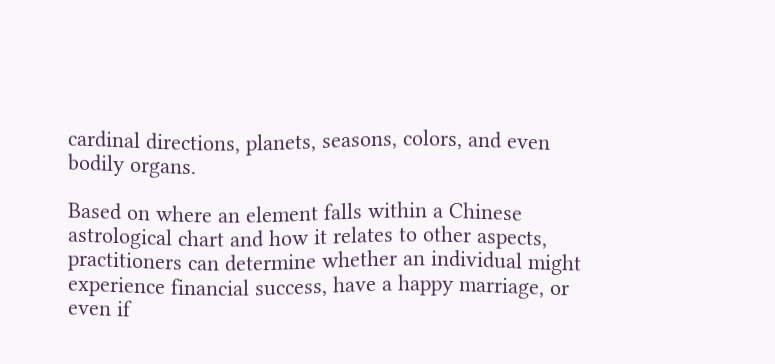cardinal directions, planets, seasons, colors, and even bodily organs.

Based on where an element falls within a Chinese astrological chart and how it relates to other aspects, practitioners can determine whether an individual might experience financial success, have a happy marriage, or even if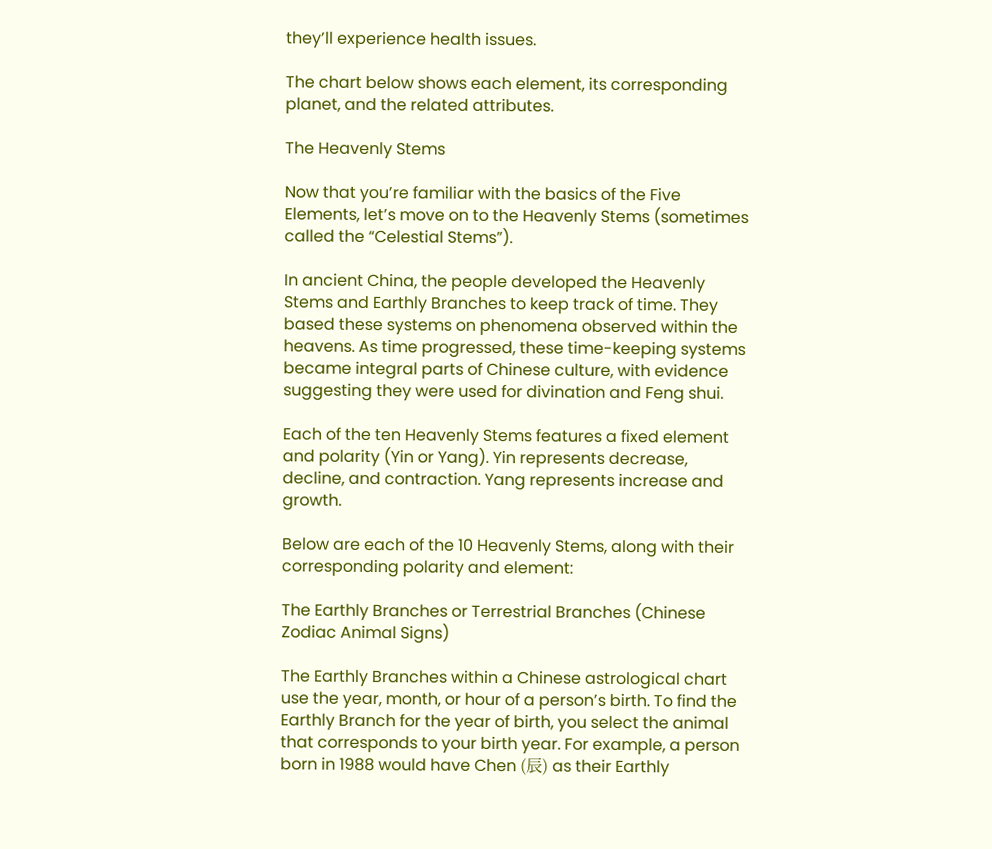they’ll experience health issues.

The chart below shows each element, its corresponding planet, and the related attributes.

The Heavenly Stems

Now that you’re familiar with the basics of the Five Elements, let’s move on to the Heavenly Stems (sometimes called the “Celestial Stems”).

In ancient China, the people developed the Heavenly Stems and Earthly Branches to keep track of time. They based these systems on phenomena observed within the heavens. As time progressed, these time-keeping systems became integral parts of Chinese culture, with evidence suggesting they were used for divination and Feng shui.

Each of the ten Heavenly Stems features a fixed element and polarity (Yin or Yang). Yin represents decrease, decline, and contraction. Yang represents increase and growth.

Below are each of the 10 Heavenly Stems, along with their corresponding polarity and element:

The Earthly Branches or Terrestrial Branches (Chinese Zodiac Animal Signs)

The Earthly Branches within a Chinese astrological chart use the year, month, or hour of a person’s birth. To find the Earthly Branch for the year of birth, you select the animal that corresponds to your birth year. For example, a person born in 1988 would have Chen (辰) as their Earthly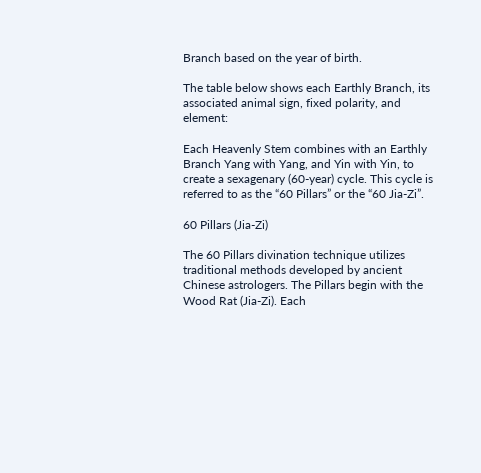Branch based on the year of birth.

The table below shows each Earthly Branch, its associated animal sign, fixed polarity, and element:

Each Heavenly Stem combines with an Earthly Branch Yang with Yang, and Yin with Yin, to create a sexagenary (60-year) cycle. This cycle is referred to as the “60 Pillars” or the “60 Jia-Zi”.

60 Pillars (Jia-Zi)

The 60 Pillars divination technique utilizes traditional methods developed by ancient Chinese astrologers. The Pillars begin with the Wood Rat (Jia-Zi). Each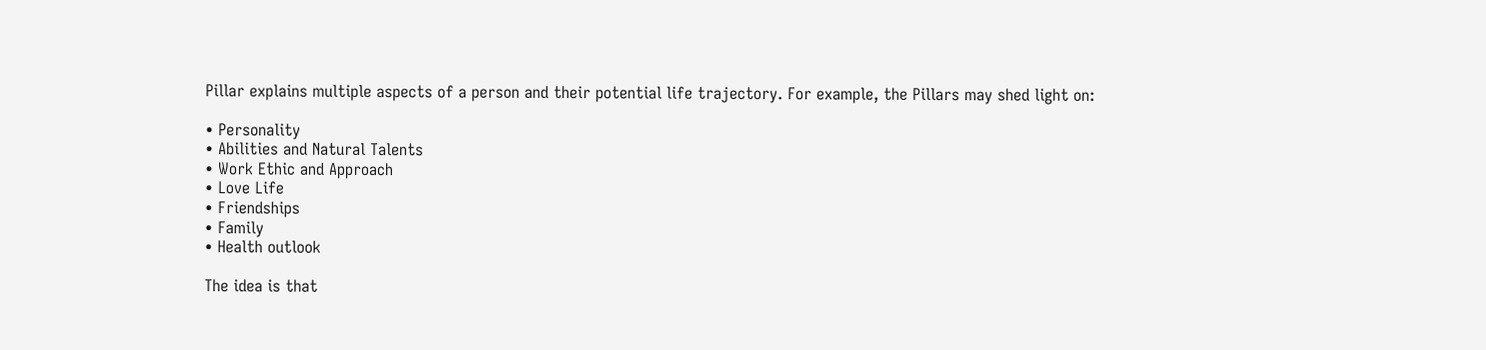Pillar explains multiple aspects of a person and their potential life trajectory. For example, the Pillars may shed light on:

• Personality
• Abilities and Natural Talents
• Work Ethic and Approach
• Love Life
• Friendships
• Family
• Health outlook

The idea is that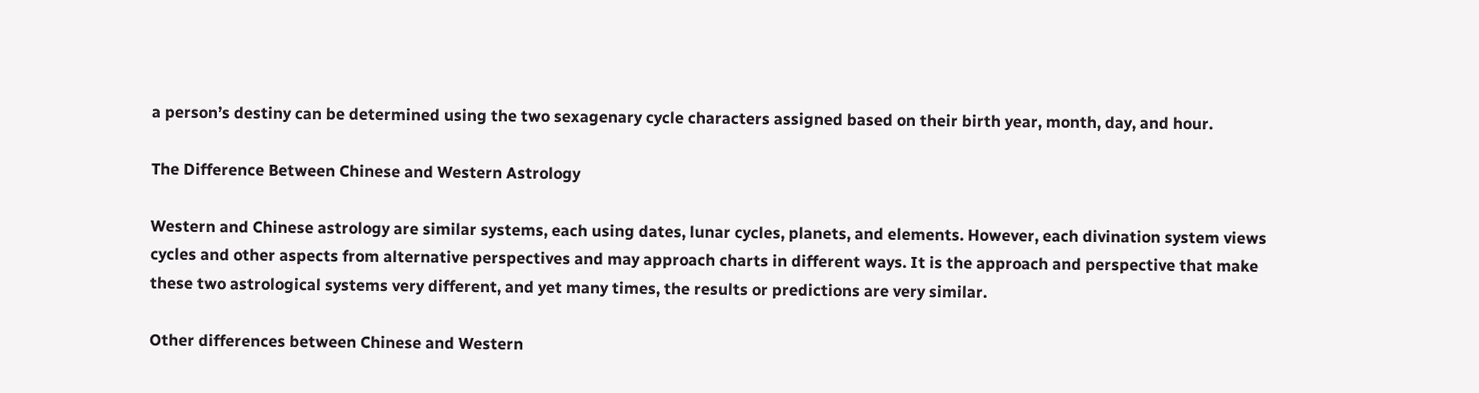a person’s destiny can be determined using the two sexagenary cycle characters assigned based on their birth year, month, day, and hour.

The Difference Between Chinese and Western Astrology

Western and Chinese astrology are similar systems, each using dates, lunar cycles, planets, and elements. However, each divination system views cycles and other aspects from alternative perspectives and may approach charts in different ways. It is the approach and perspective that make these two astrological systems very different, and yet many times, the results or predictions are very similar.

Other differences between Chinese and Western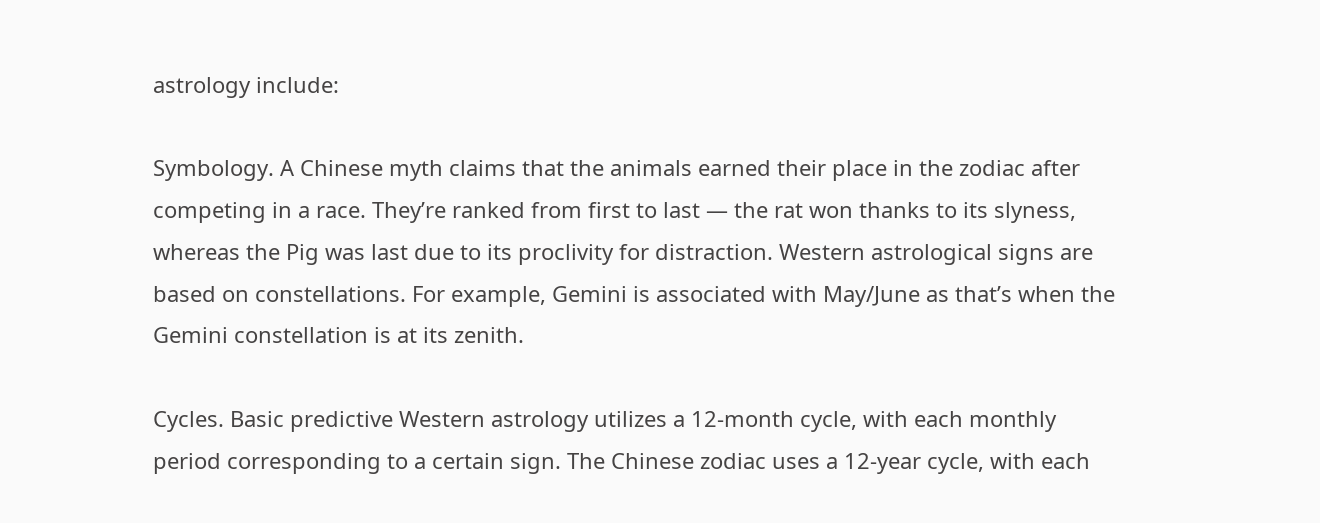astrology include:

Symbology. A Chinese myth claims that the animals earned their place in the zodiac after competing in a race. They’re ranked from first to last — the rat won thanks to its slyness, whereas the Pig was last due to its proclivity for distraction. Western astrological signs are based on constellations. For example, Gemini is associated with May/June as that’s when the Gemini constellation is at its zenith.

Cycles. Basic predictive Western astrology utilizes a 12-month cycle, with each monthly period corresponding to a certain sign. The Chinese zodiac uses a 12-year cycle, with each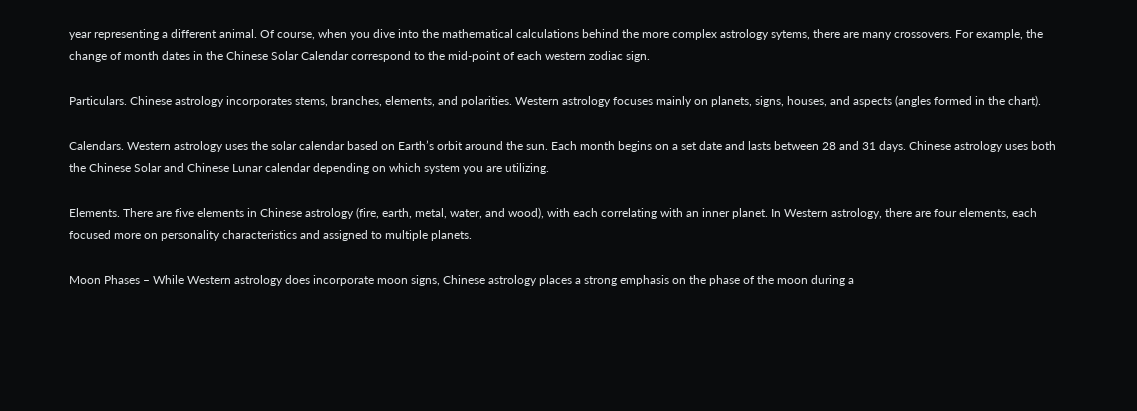year representing a different animal. Of course, when you dive into the mathematical calculations behind the more complex astrology sytems, there are many crossovers. For example, the change of month dates in the Chinese Solar Calendar correspond to the mid-point of each western zodiac sign.

Particulars. Chinese astrology incorporates stems, branches, elements, and polarities. Western astrology focuses mainly on planets, signs, houses, and aspects (angles formed in the chart).

Calendars. Western astrology uses the solar calendar based on Earth’s orbit around the sun. Each month begins on a set date and lasts between 28 and 31 days. Chinese astrology uses both the Chinese Solar and Chinese Lunar calendar depending on which system you are utilizing.

Elements. There are five elements in Chinese astrology (fire, earth, metal, water, and wood), with each correlating with an inner planet. In Western astrology, there are four elements, each focused more on personality characteristics and assigned to multiple planets.

Moon Phases – While Western astrology does incorporate moon signs, Chinese astrology places a strong emphasis on the phase of the moon during a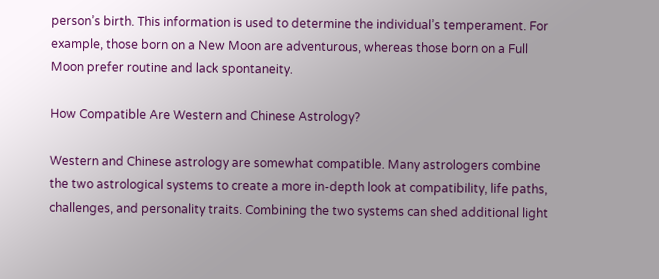person’s birth. This information is used to determine the individual’s temperament. For example, those born on a New Moon are adventurous, whereas those born on a Full Moon prefer routine and lack spontaneity.

How Compatible Are Western and Chinese Astrology?

Western and Chinese astrology are somewhat compatible. Many astrologers combine the two astrological systems to create a more in-depth look at compatibility, life paths, challenges, and personality traits. Combining the two systems can shed additional light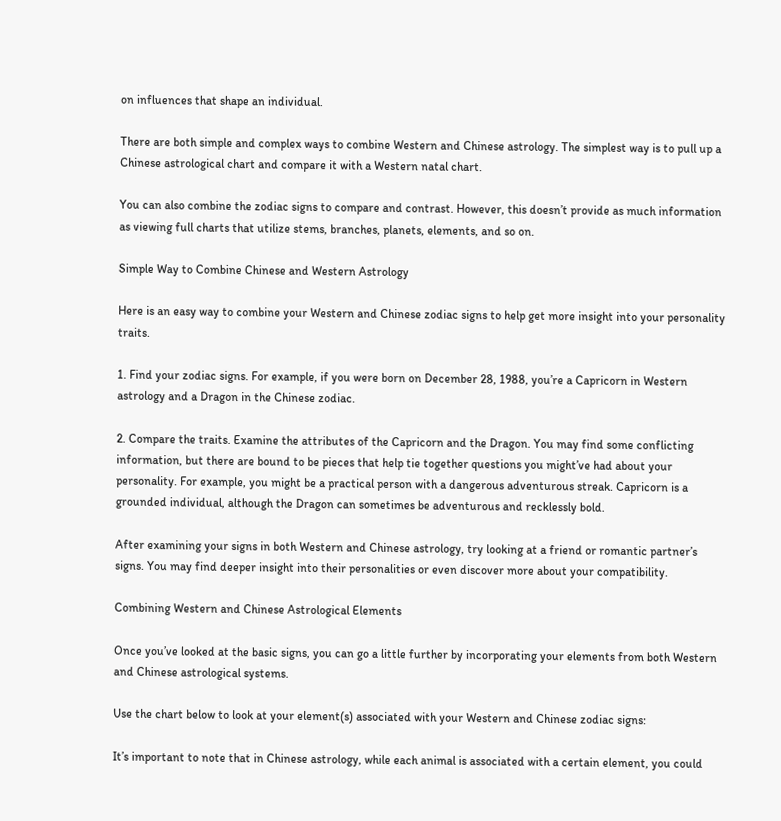on influences that shape an individual.

There are both simple and complex ways to combine Western and Chinese astrology. The simplest way is to pull up a Chinese astrological chart and compare it with a Western natal chart.

You can also combine the zodiac signs to compare and contrast. However, this doesn’t provide as much information as viewing full charts that utilize stems, branches, planets, elements, and so on.

Simple Way to Combine Chinese and Western Astrology

Here is an easy way to combine your Western and Chinese zodiac signs to help get more insight into your personality traits.

1. Find your zodiac signs. For example, if you were born on December 28, 1988, you’re a Capricorn in Western astrology and a Dragon in the Chinese zodiac.

2. Compare the traits. Examine the attributes of the Capricorn and the Dragon. You may find some conflicting information, but there are bound to be pieces that help tie together questions you might’ve had about your personality. For example, you might be a practical person with a dangerous adventurous streak. Capricorn is a grounded individual, although the Dragon can sometimes be adventurous and recklessly bold.

After examining your signs in both Western and Chinese astrology, try looking at a friend or romantic partner’s signs. You may find deeper insight into their personalities or even discover more about your compatibility.

Combining Western and Chinese Astrological Elements

Once you’ve looked at the basic signs, you can go a little further by incorporating your elements from both Western and Chinese astrological systems.

Use the chart below to look at your element(s) associated with your Western and Chinese zodiac signs:

It’s important to note that in Chinese astrology, while each animal is associated with a certain element, you could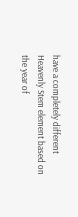have a completely different Heavenly Stem element based on the year of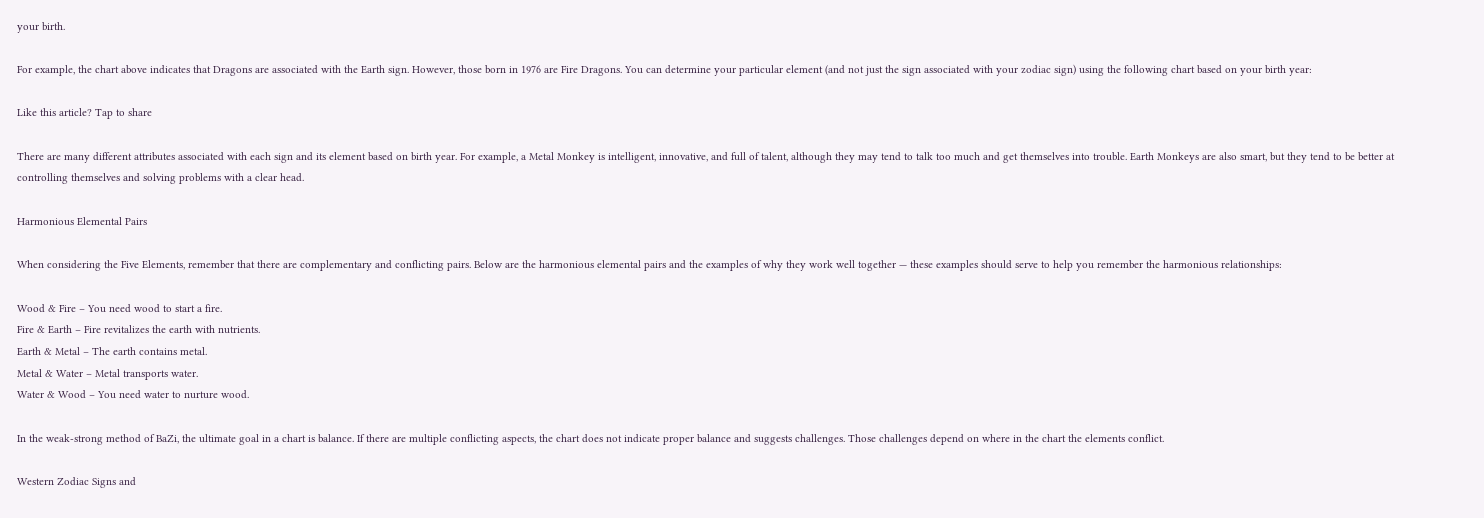your birth.

For example, the chart above indicates that Dragons are associated with the Earth sign. However, those born in 1976 are Fire Dragons. You can determine your particular element (and not just the sign associated with your zodiac sign) using the following chart based on your birth year:

Like this article? Tap to share

There are many different attributes associated with each sign and its element based on birth year. For example, a Metal Monkey is intelligent, innovative, and full of talent, although they may tend to talk too much and get themselves into trouble. Earth Monkeys are also smart, but they tend to be better at controlling themselves and solving problems with a clear head.

Harmonious Elemental Pairs

When considering the Five Elements, remember that there are complementary and conflicting pairs. Below are the harmonious elemental pairs and the examples of why they work well together — these examples should serve to help you remember the harmonious relationships:

Wood & Fire – You need wood to start a fire.
Fire & Earth – Fire revitalizes the earth with nutrients.
Earth & Metal – The earth contains metal.
Metal & Water – Metal transports water.
Water & Wood – You need water to nurture wood.

In the weak-strong method of BaZi, the ultimate goal in a chart is balance. If there are multiple conflicting aspects, the chart does not indicate proper balance and suggests challenges. Those challenges depend on where in the chart the elements conflict.

Western Zodiac Signs and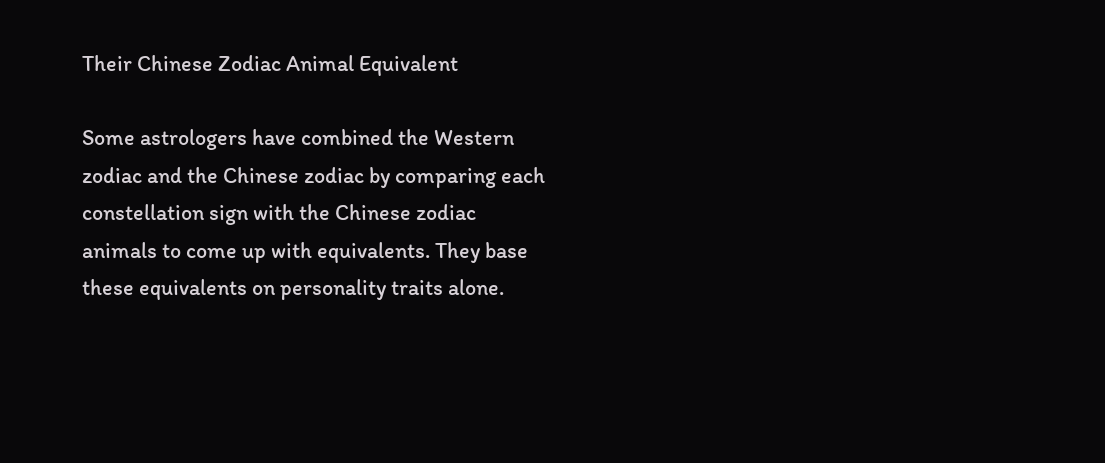Their Chinese Zodiac Animal Equivalent

Some astrologers have combined the Western zodiac and the Chinese zodiac by comparing each constellation sign with the Chinese zodiac animals to come up with equivalents. They base these equivalents on personality traits alone.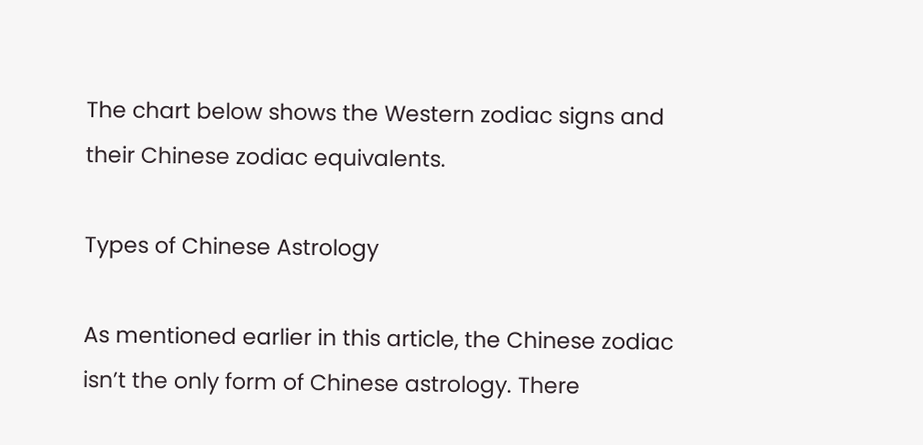The chart below shows the Western zodiac signs and their Chinese zodiac equivalents.

Types of Chinese Astrology

As mentioned earlier in this article, the Chinese zodiac isn’t the only form of Chinese astrology. There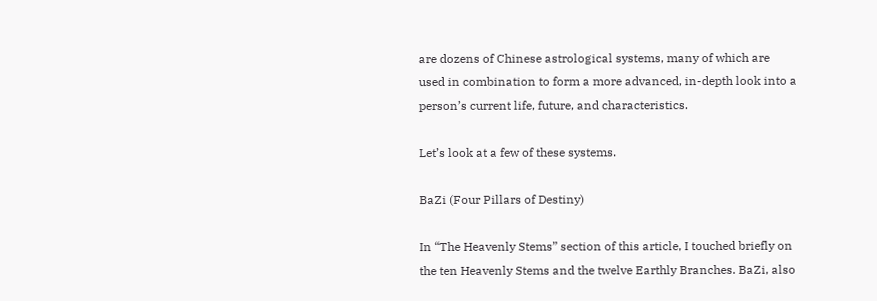are dozens of Chinese astrological systems, many of which are used in combination to form a more advanced, in-depth look into a person’s current life, future, and characteristics.

Let’s look at a few of these systems.

BaZi (Four Pillars of Destiny)

In “The Heavenly Stems” section of this article, I touched briefly on the ten Heavenly Stems and the twelve Earthly Branches. BaZi, also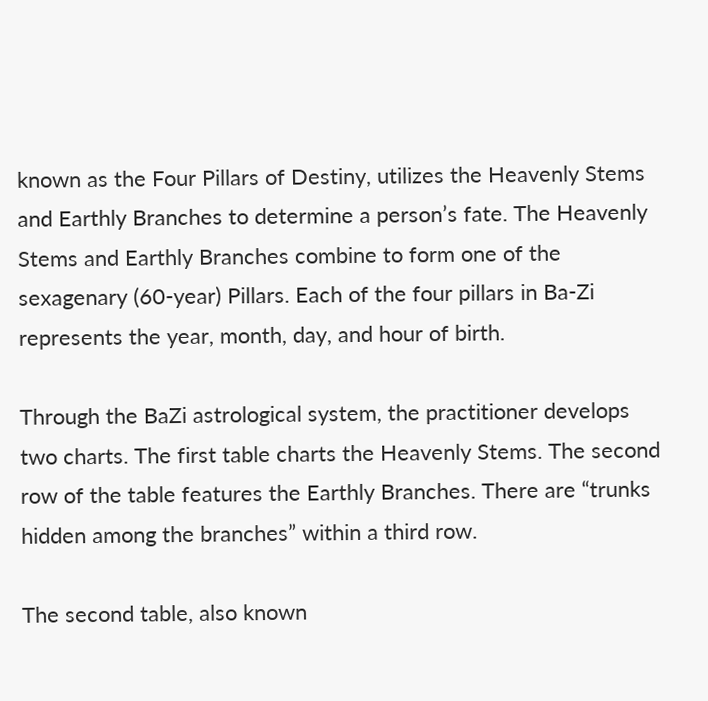known as the Four Pillars of Destiny, utilizes the Heavenly Stems and Earthly Branches to determine a person’s fate. The Heavenly Stems and Earthly Branches combine to form one of the sexagenary (60-year) Pillars. Each of the four pillars in Ba-Zi represents the year, month, day, and hour of birth.

Through the BaZi astrological system, the practitioner develops two charts. The first table charts the Heavenly Stems. The second row of the table features the Earthly Branches. There are “trunks hidden among the branches” within a third row.

The second table, also known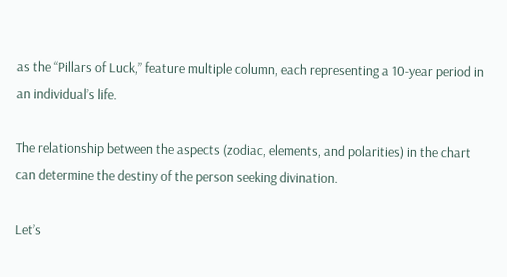as the “Pillars of Luck,” feature multiple column, each representing a 10-year period in an individual’s life.

The relationship between the aspects (zodiac, elements, and polarities) in the chart can determine the destiny of the person seeking divination.

Let’s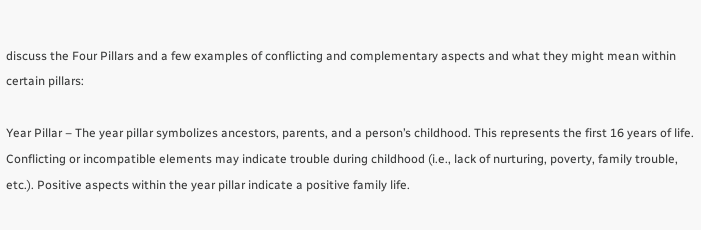discuss the Four Pillars and a few examples of conflicting and complementary aspects and what they might mean within certain pillars:

Year Pillar – The year pillar symbolizes ancestors, parents, and a person’s childhood. This represents the first 16 years of life. Conflicting or incompatible elements may indicate trouble during childhood (i.e., lack of nurturing, poverty, family trouble, etc.). Positive aspects within the year pillar indicate a positive family life.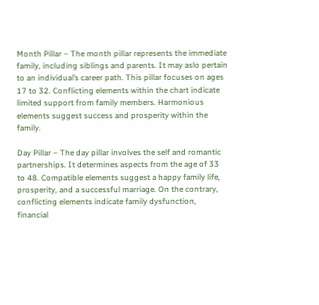Month Pillar – The month pillar represents the immediate family, including siblings and parents. It may aslo pertain to an individual’s career path. This pillar focuses on ages 17 to 32. Conflicting elements within the chart indicate limited support from family members. Harmonious elements suggest success and prosperity within the family.

Day Pillar – The day pillar involves the self and romantic partnerships. It determines aspects from the age of 33 to 48. Compatible elements suggest a happy family life, prosperity, and a successful marriage. On the contrary, conflicting elements indicate family dysfunction, financial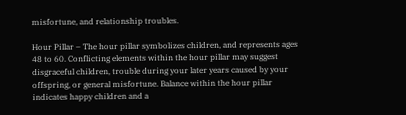misfortune, and relationship troubles.

Hour Pillar – The hour pillar symbolizes children, and represents ages 48 to 60. Conflicting elements within the hour pillar may suggest disgraceful children, trouble during your later years caused by your offspring, or general misfortune. Balance within the hour pillar indicates happy children and a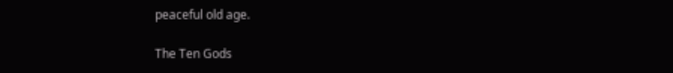peaceful old age.

The Ten Gods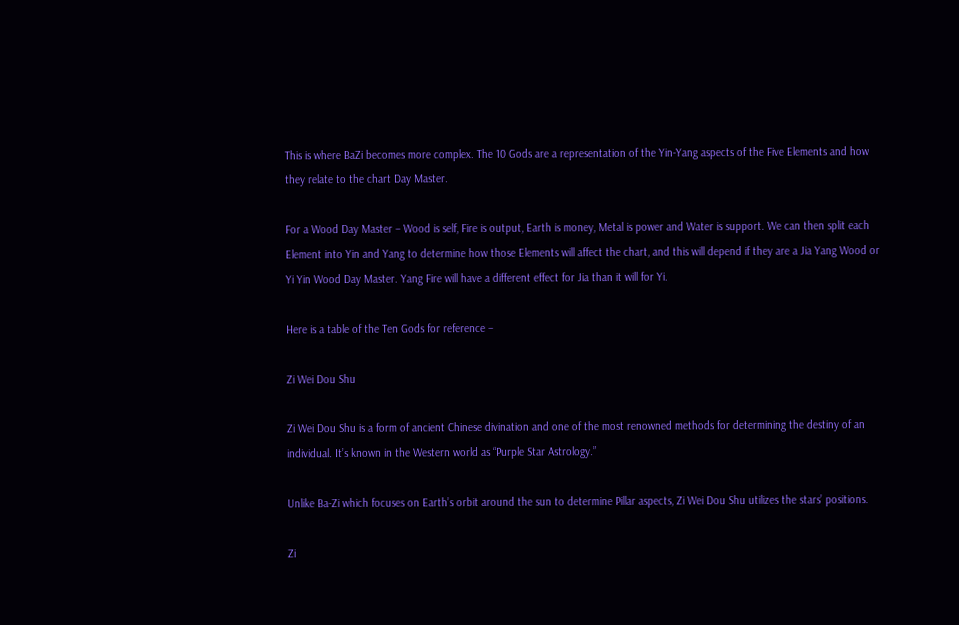This is where BaZi becomes more complex. The 10 Gods are a representation of the Yin-Yang aspects of the Five Elements and how they relate to the chart Day Master.

For a Wood Day Master – Wood is self, Fire is output, Earth is money, Metal is power and Water is support. We can then split each Element into Yin and Yang to determine how those Elements will affect the chart, and this will depend if they are a Jia Yang Wood or Yi Yin Wood Day Master. Yang Fire will have a different effect for Jia than it will for Yi.

Here is a table of the Ten Gods for reference –

Zi Wei Dou Shu

Zi Wei Dou Shu is a form of ancient Chinese divination and one of the most renowned methods for determining the destiny of an individual. It’s known in the Western world as “Purple Star Astrology.”

Unlike Ba-Zi which focuses on Earth’s orbit around the sun to determine Pillar aspects, Zi Wei Dou Shu utilizes the stars’ positions.

Zi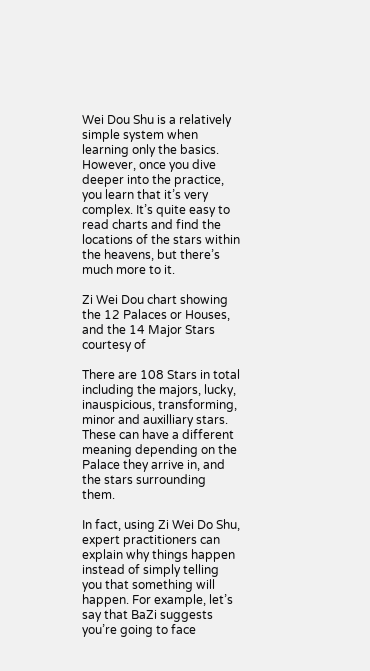Wei Dou Shu is a relatively simple system when learning only the basics. However, once you dive deeper into the practice, you learn that it’s very complex. It’s quite easy to read charts and find the locations of the stars within the heavens, but there’s much more to it.

Zi Wei Dou chart showing the 12 Palaces or Houses, and the 14 Major Stars courtesy of

There are 108 Stars in total including the majors, lucky, inauspicious, transforming, minor and auxilliary stars. These can have a different meaning depending on the Palace they arrive in, and the stars surrounding them.

In fact, using Zi Wei Do Shu, expert practitioners can explain why things happen instead of simply telling you that something will happen. For example, let’s say that BaZi suggests you’re going to face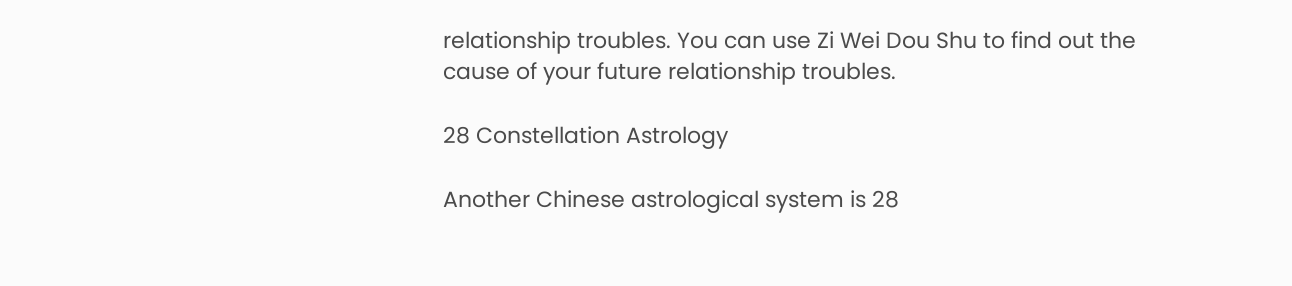relationship troubles. You can use Zi Wei Dou Shu to find out the cause of your future relationship troubles.

28 Constellation Astrology

Another Chinese astrological system is 28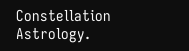Constellation Astrology.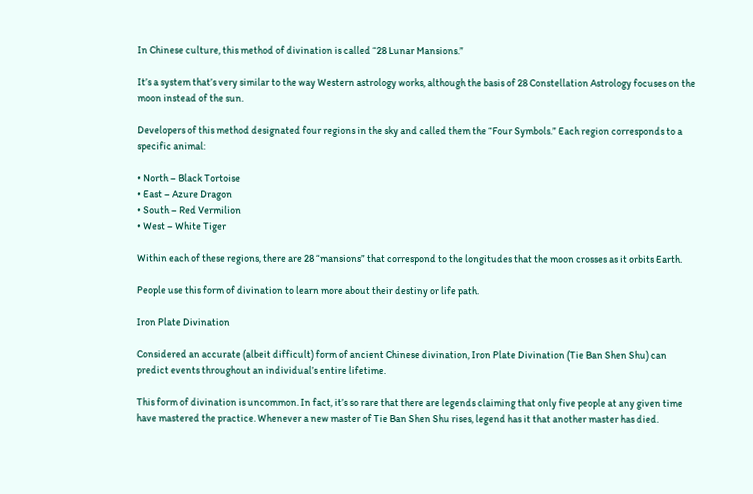In Chinese culture, this method of divination is called “28 Lunar Mansions.”

It’s a system that’s very similar to the way Western astrology works, although the basis of 28 Constellation Astrology focuses on the moon instead of the sun.

Developers of this method designated four regions in the sky and called them the “Four Symbols.” Each region corresponds to a specific animal:

• North – Black Tortoise
• East – Azure Dragon
• South – Red Vermilion
• West – White Tiger

Within each of these regions, there are 28 “mansions” that correspond to the longitudes that the moon crosses as it orbits Earth.

People use this form of divination to learn more about their destiny or life path.

Iron Plate Divination

Considered an accurate (albeit difficult) form of ancient Chinese divination, Iron Plate Divination (Tie Ban Shen Shu) can predict events throughout an individual’s entire lifetime.

This form of divination is uncommon. In fact, it’s so rare that there are legends claiming that only five people at any given time have mastered the practice. Whenever a new master of Tie Ban Shen Shu rises, legend has it that another master has died.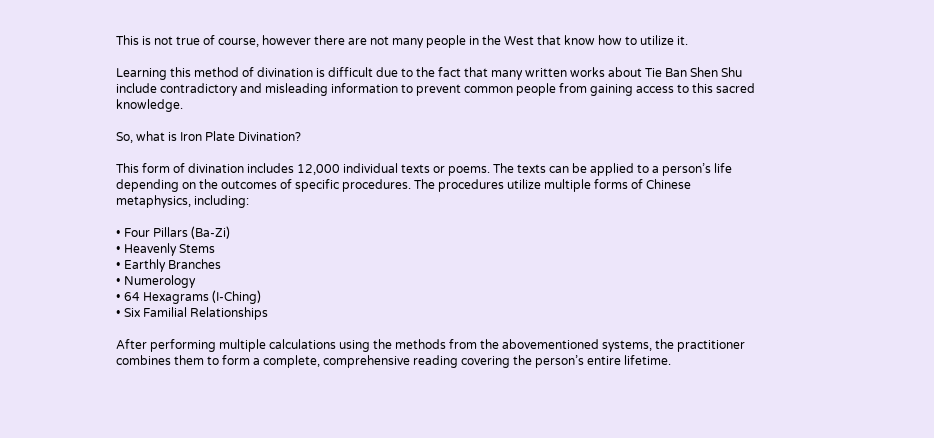This is not true of course, however there are not many people in the West that know how to utilize it.

Learning this method of divination is difficult due to the fact that many written works about Tie Ban Shen Shu include contradictory and misleading information to prevent common people from gaining access to this sacred knowledge.

So, what is Iron Plate Divination?

This form of divination includes 12,000 individual texts or poems. The texts can be applied to a person’s life depending on the outcomes of specific procedures. The procedures utilize multiple forms of Chinese metaphysics, including:

• Four Pillars (Ba-Zi)
• Heavenly Stems
• Earthly Branches
• Numerology
• 64 Hexagrams (I-Ching)
• Six Familial Relationships

After performing multiple calculations using the methods from the abovementioned systems, the practitioner combines them to form a complete, comprehensive reading covering the person’s entire lifetime.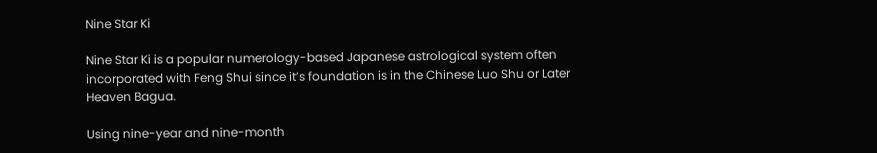Nine Star Ki

Nine Star Ki is a popular numerology-based Japanese astrological system often incorporated with Feng Shui since it’s foundation is in the Chinese Luo Shu or Later Heaven Bagua.

Using nine-year and nine-month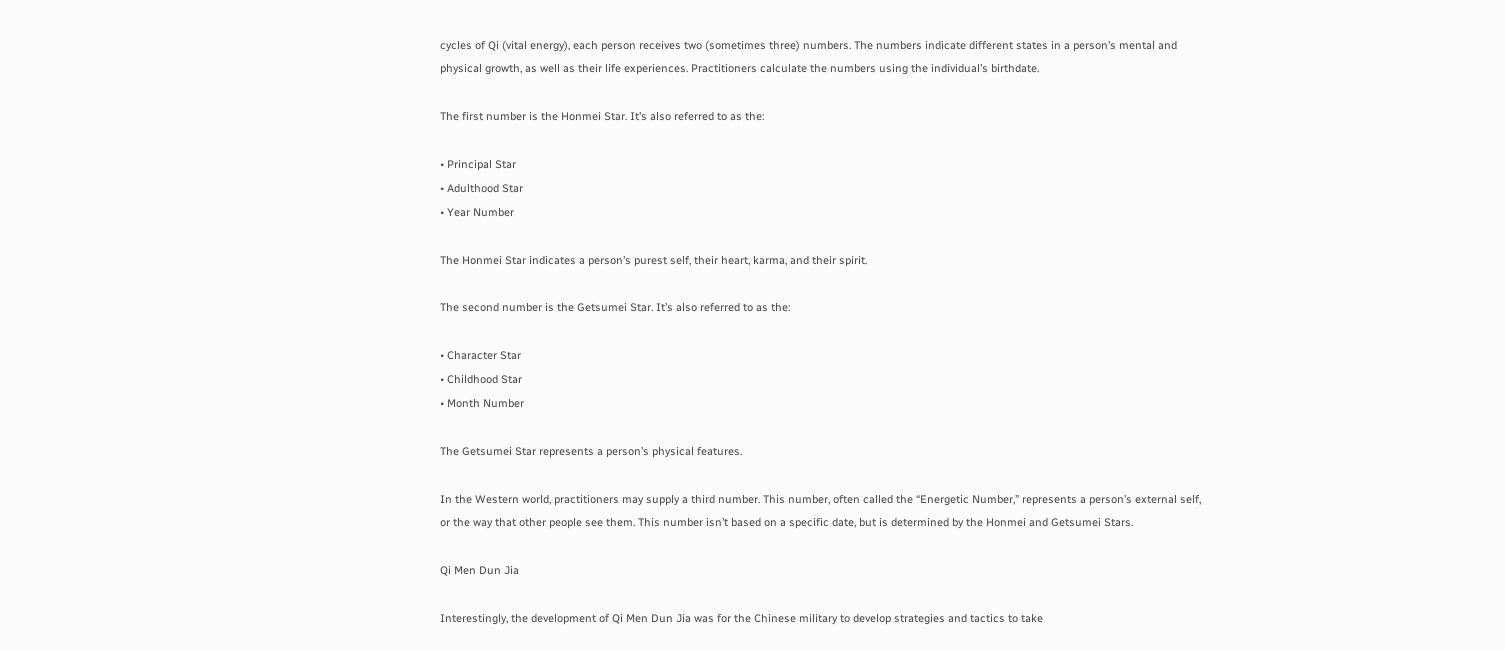cycles of Qi (vital energy), each person receives two (sometimes three) numbers. The numbers indicate different states in a person’s mental and physical growth, as well as their life experiences. Practitioners calculate the numbers using the individual’s birthdate.

The first number is the Honmei Star. It’s also referred to as the:

• Principal Star
• Adulthood Star
• Year Number

The Honmei Star indicates a person’s purest self, their heart, karma, and their spirit.

The second number is the Getsumei Star. It’s also referred to as the:

• Character Star
• Childhood Star
• Month Number

The Getsumei Star represents a person’s physical features.

In the Western world, practitioners may supply a third number. This number, often called the “Energetic Number,” represents a person’s external self, or the way that other people see them. This number isn’t based on a specific date, but is determined by the Honmei and Getsumei Stars.

Qi Men Dun Jia

Interestingly, the development of Qi Men Dun Jia was for the Chinese military to develop strategies and tactics to take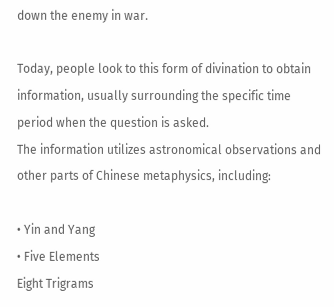down the enemy in war.

Today, people look to this form of divination to obtain information, usually surrounding the specific time period when the question is asked.
The information utilizes astronomical observations and other parts of Chinese metaphysics, including:

• Yin and Yang
• Five Elements
Eight Trigrams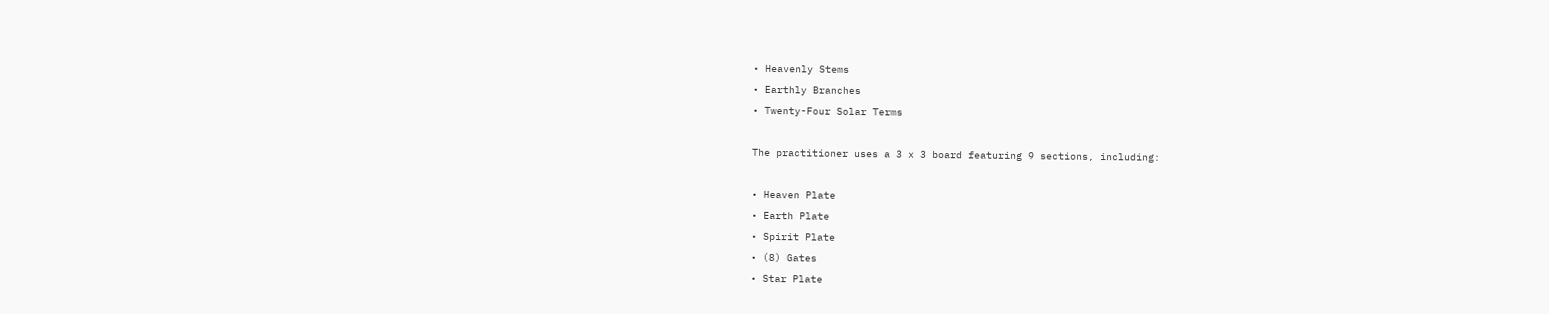• Heavenly Stems
• Earthly Branches
• Twenty-Four Solar Terms

The practitioner uses a 3 x 3 board featuring 9 sections, including:

• Heaven Plate
• Earth Plate
• Spirit Plate
• (8) Gates
• Star Plate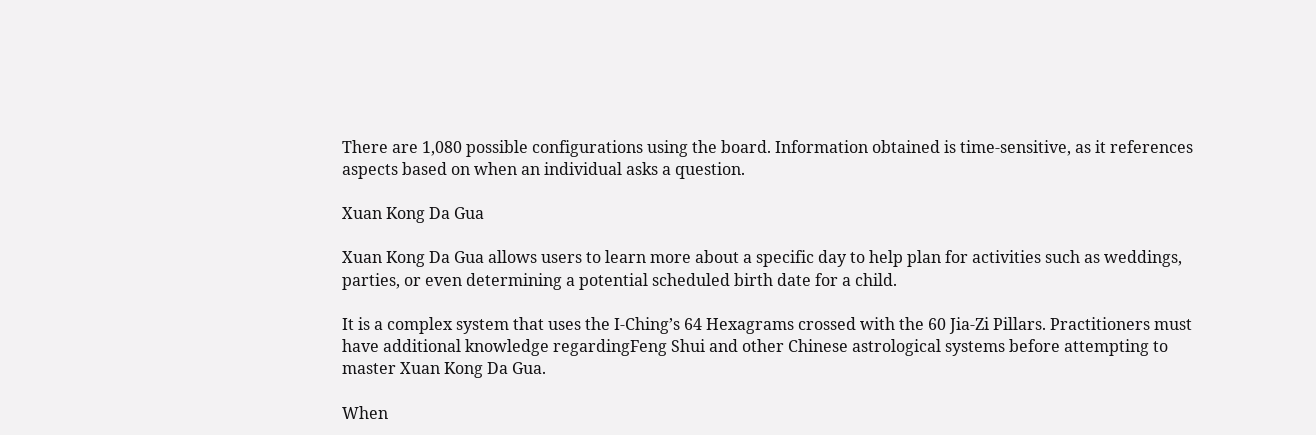There are 1,080 possible configurations using the board. Information obtained is time-sensitive, as it references aspects based on when an individual asks a question.

Xuan Kong Da Gua

Xuan Kong Da Gua allows users to learn more about a specific day to help plan for activities such as weddings, parties, or even determining a potential scheduled birth date for a child.

It is a complex system that uses the I-Ching’s 64 Hexagrams crossed with the 60 Jia-Zi Pillars. Practitioners must have additional knowledge regardingFeng Shui and other Chinese astrological systems before attempting to master Xuan Kong Da Gua.

When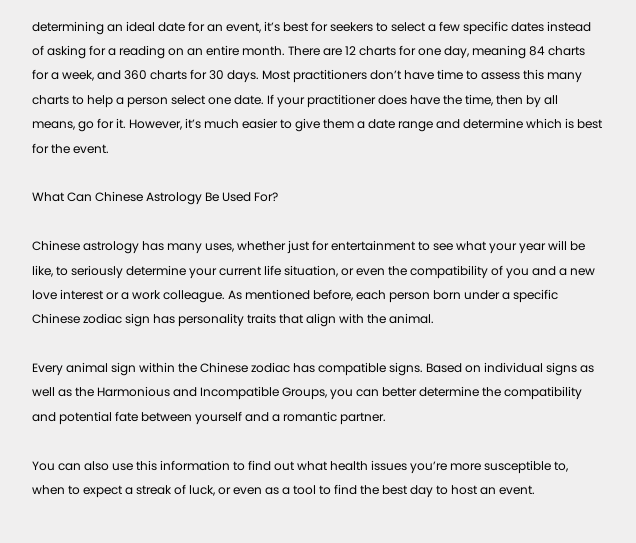determining an ideal date for an event, it’s best for seekers to select a few specific dates instead of asking for a reading on an entire month. There are 12 charts for one day, meaning 84 charts for a week, and 360 charts for 30 days. Most practitioners don’t have time to assess this many charts to help a person select one date. If your practitioner does have the time, then by all means, go for it. However, it’s much easier to give them a date range and determine which is best for the event.

What Can Chinese Astrology Be Used For?

Chinese astrology has many uses, whether just for entertainment to see what your year will be like, to seriously determine your current life situation, or even the compatibility of you and a new love interest or a work colleague. As mentioned before, each person born under a specific Chinese zodiac sign has personality traits that align with the animal.

Every animal sign within the Chinese zodiac has compatible signs. Based on individual signs as well as the Harmonious and Incompatible Groups, you can better determine the compatibility and potential fate between yourself and a romantic partner.

You can also use this information to find out what health issues you’re more susceptible to, when to expect a streak of luck, or even as a tool to find the best day to host an event.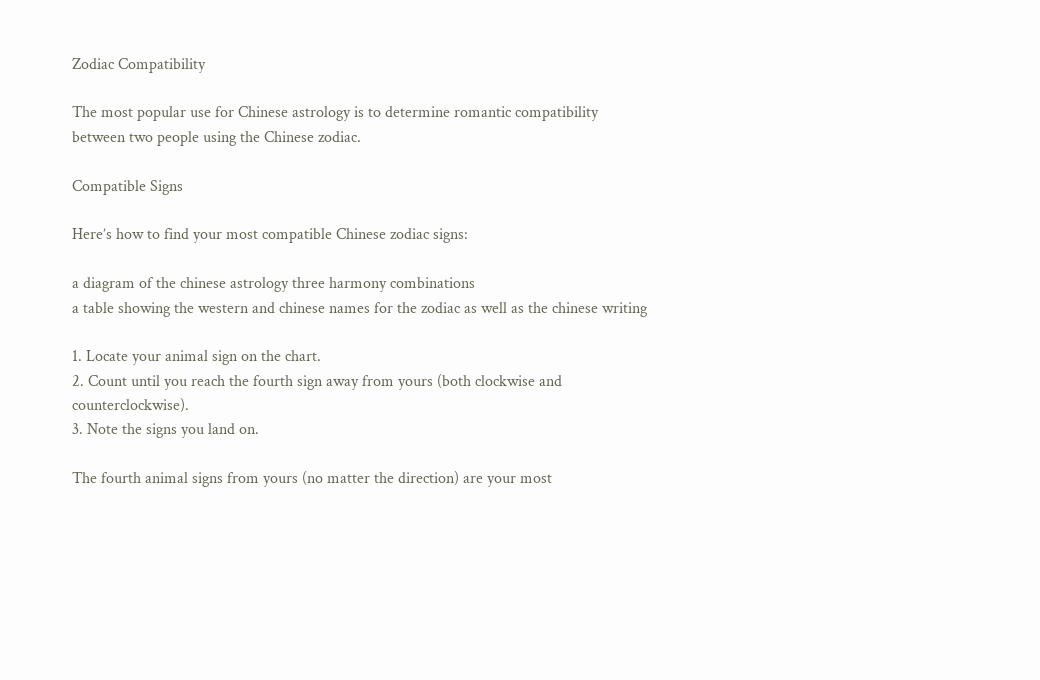Zodiac Compatibility

The most popular use for Chinese astrology is to determine romantic compatibility between two people using the Chinese zodiac.

Compatible Signs

Here’s how to find your most compatible Chinese zodiac signs:

a diagram of the chinese astrology three harmony combinations
a table showing the western and chinese names for the zodiac as well as the chinese writing

1. Locate your animal sign on the chart.
2. Count until you reach the fourth sign away from yours (both clockwise and counterclockwise).
3. Note the signs you land on.

The fourth animal signs from yours (no matter the direction) are your most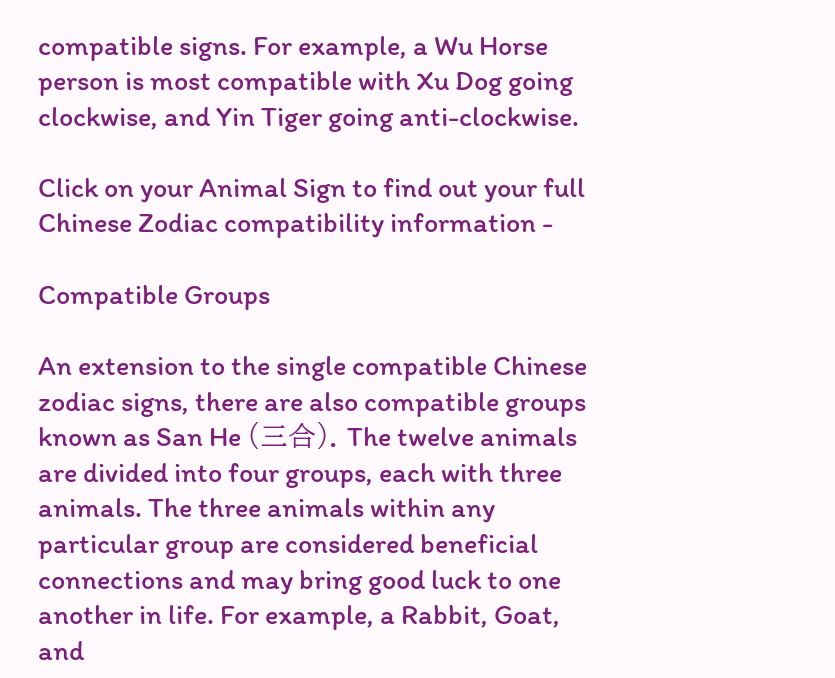compatible signs. For example, a Wu Horse person is most compatible with Xu Dog going clockwise, and Yin Tiger going anti-clockwise.

Click on your Animal Sign to find out your full Chinese Zodiac compatibility information -

Compatible Groups

An extension to the single compatible Chinese zodiac signs, there are also compatible groups known as San He (三合). The twelve animals are divided into four groups, each with three animals. The three animals within any particular group are considered beneficial connections and may bring good luck to one another in life. For example, a Rabbit, Goat, and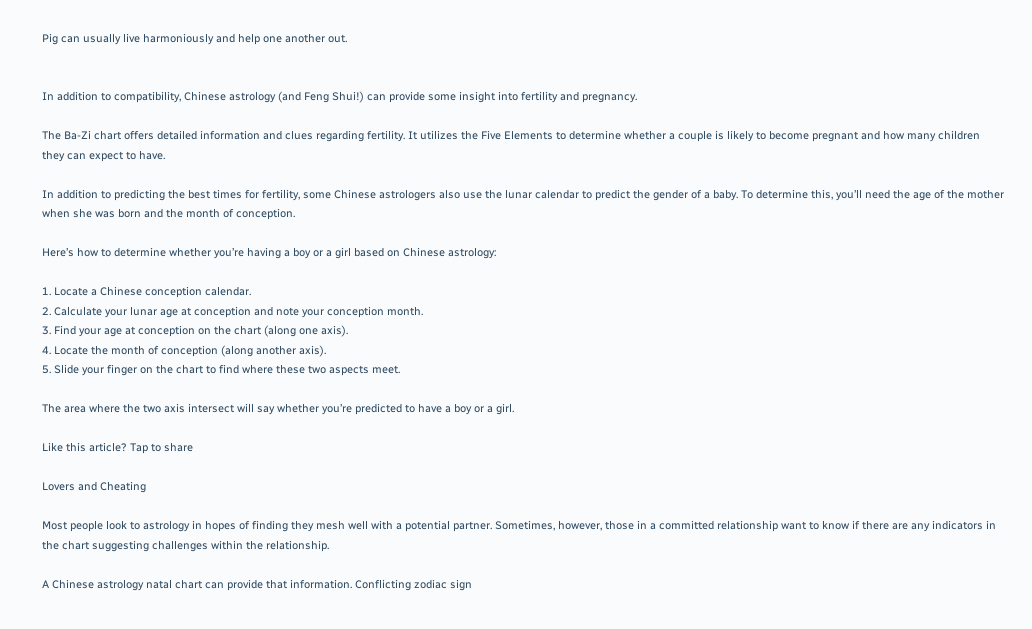Pig can usually live harmoniously and help one another out.


In addition to compatibility, Chinese astrology (and Feng Shui!) can provide some insight into fertility and pregnancy.

The Ba-Zi chart offers detailed information and clues regarding fertility. It utilizes the Five Elements to determine whether a couple is likely to become pregnant and how many children they can expect to have.

In addition to predicting the best times for fertility, some Chinese astrologers also use the lunar calendar to predict the gender of a baby. To determine this, you’ll need the age of the mother when she was born and the month of conception.

Here’s how to determine whether you’re having a boy or a girl based on Chinese astrology:

1. Locate a Chinese conception calendar.
2. Calculate your lunar age at conception and note your conception month.
3. Find your age at conception on the chart (along one axis).
4. Locate the month of conception (along another axis).
5. Slide your finger on the chart to find where these two aspects meet.

The area where the two axis intersect will say whether you’re predicted to have a boy or a girl.

Like this article? Tap to share

Lovers and Cheating

Most people look to astrology in hopes of finding they mesh well with a potential partner. Sometimes, however, those in a committed relationship want to know if there are any indicators in the chart suggesting challenges within the relationship.

A Chinese astrology natal chart can provide that information. Conflicting zodiac sign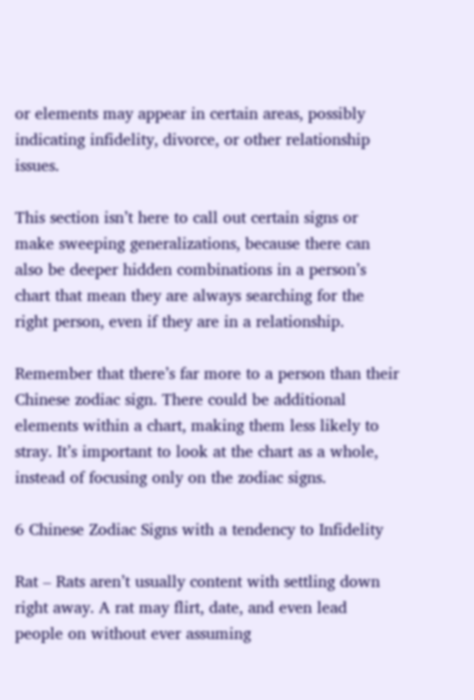or elements may appear in certain areas, possibly indicating infidelity, divorce, or other relationship issues.

This section isn’t here to call out certain signs or make sweeping generalizations, because there can also be deeper hidden combinations in a person’s chart that mean they are always searching for the right person, even if they are in a relationship.

Remember that there’s far more to a person than their Chinese zodiac sign. There could be additional elements within a chart, making them less likely to stray. It’s important to look at the chart as a whole, instead of focusing only on the zodiac signs.

6 Chinese Zodiac Signs with a tendency to Infidelity

Rat – Rats aren’t usually content with settling down right away. A rat may flirt, date, and even lead people on without ever assuming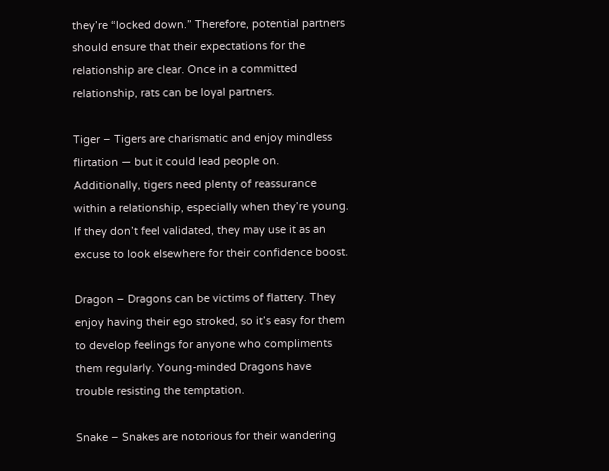they’re “locked down.” Therefore, potential partners should ensure that their expectations for the relationship are clear. Once in a committed relationship, rats can be loyal partners.

Tiger – Tigers are charismatic and enjoy mindless flirtation — but it could lead people on. Additionally, tigers need plenty of reassurance within a relationship, especially when they’re young. If they don’t feel validated, they may use it as an excuse to look elsewhere for their confidence boost.

Dragon – Dragons can be victims of flattery. They enjoy having their ego stroked, so it’s easy for them to develop feelings for anyone who compliments them regularly. Young-minded Dragons have trouble resisting the temptation.

Snake – Snakes are notorious for their wandering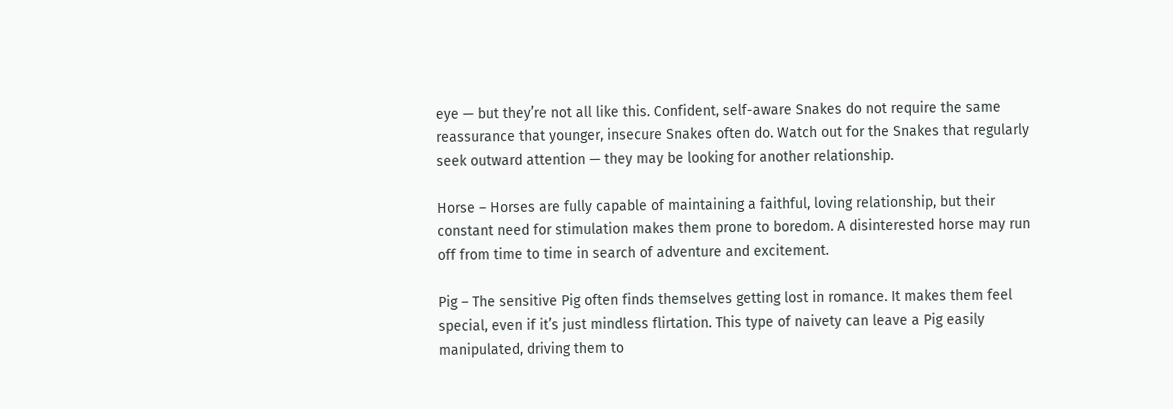eye — but they’re not all like this. Confident, self-aware Snakes do not require the same reassurance that younger, insecure Snakes often do. Watch out for the Snakes that regularly seek outward attention — they may be looking for another relationship.

Horse – Horses are fully capable of maintaining a faithful, loving relationship, but their constant need for stimulation makes them prone to boredom. A disinterested horse may run off from time to time in search of adventure and excitement.

Pig – The sensitive Pig often finds themselves getting lost in romance. It makes them feel special, even if it’s just mindless flirtation. This type of naivety can leave a Pig easily manipulated, driving them to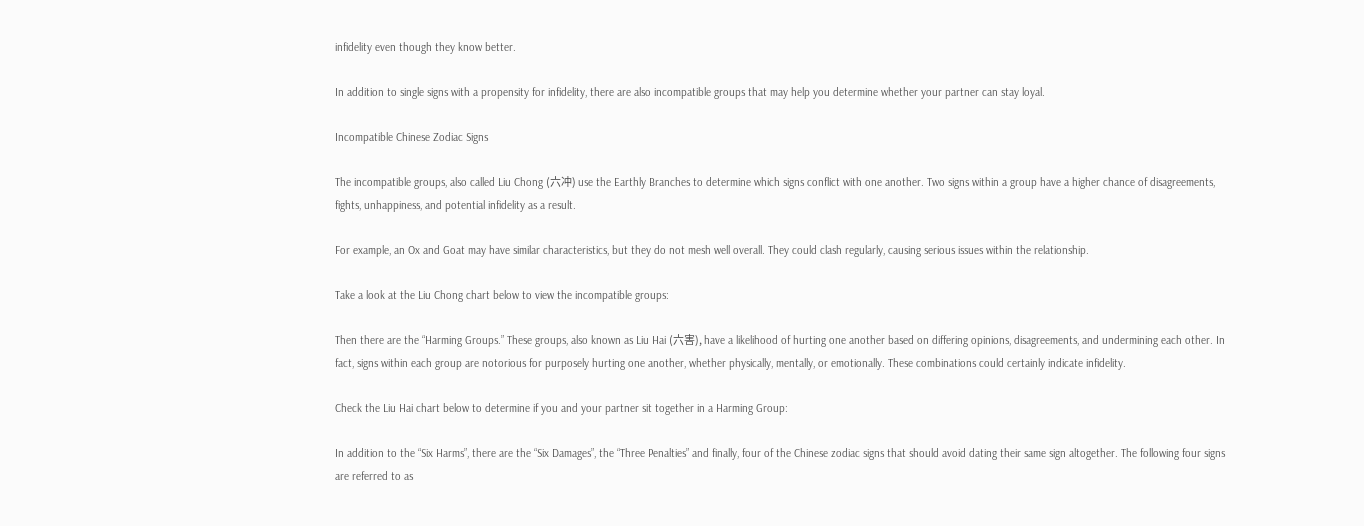infidelity even though they know better.

In addition to single signs with a propensity for infidelity, there are also incompatible groups that may help you determine whether your partner can stay loyal.

Incompatible Chinese Zodiac Signs

The incompatible groups, also called Liu Chong (六冲) use the Earthly Branches to determine which signs conflict with one another. Two signs within a group have a higher chance of disagreements, fights, unhappiness, and potential infidelity as a result.

For example, an Ox and Goat may have similar characteristics, but they do not mesh well overall. They could clash regularly, causing serious issues within the relationship.

Take a look at the Liu Chong chart below to view the incompatible groups:

Then there are the “Harming Groups.” These groups, also known as Liu Hai (六害), have a likelihood of hurting one another based on differing opinions, disagreements, and undermining each other. In fact, signs within each group are notorious for purposely hurting one another, whether physically, mentally, or emotionally. These combinations could certainly indicate infidelity.

Check the Liu Hai chart below to determine if you and your partner sit together in a Harming Group:

In addition to the “Six Harms”, there are the “Six Damages”, the “Three Penalties” and finally, four of the Chinese zodiac signs that should avoid dating their same sign altogether. The following four signs are referred to as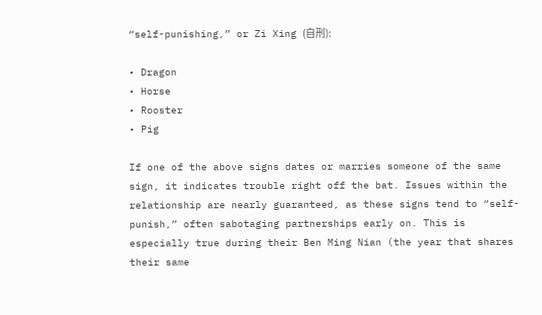“self-punishing,” or Zi Xing (自刑):

• Dragon
• Horse
• Rooster
• Pig

If one of the above signs dates or marries someone of the same sign, it indicates trouble right off the bat. Issues within the relationship are nearly guaranteed, as these signs tend to “self-punish,” often sabotaging partnerships early on. This is especially true during their Ben Ming Nian (the year that shares their same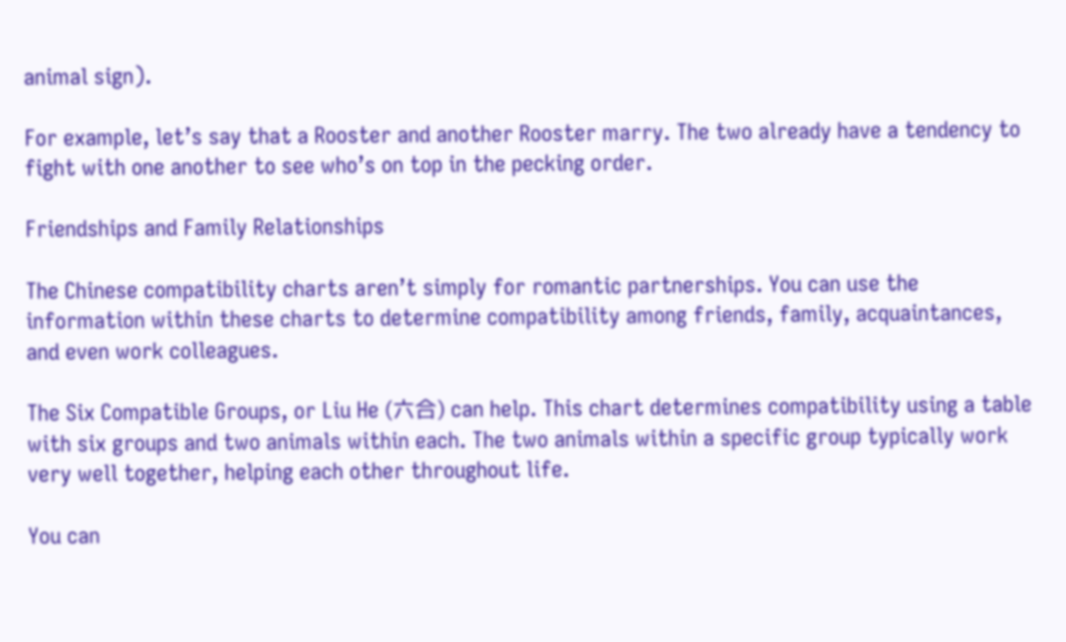animal sign).

For example, let’s say that a Rooster and another Rooster marry. The two already have a tendency to fight with one another to see who’s on top in the pecking order.

Friendships and Family Relationships

The Chinese compatibility charts aren’t simply for romantic partnerships. You can use the information within these charts to determine compatibility among friends, family, acquaintances, and even work colleagues.

The Six Compatible Groups, or Liu He (六合) can help. This chart determines compatibility using a table with six groups and two animals within each. The two animals within a specific group typically work very well together, helping each other throughout life.

You can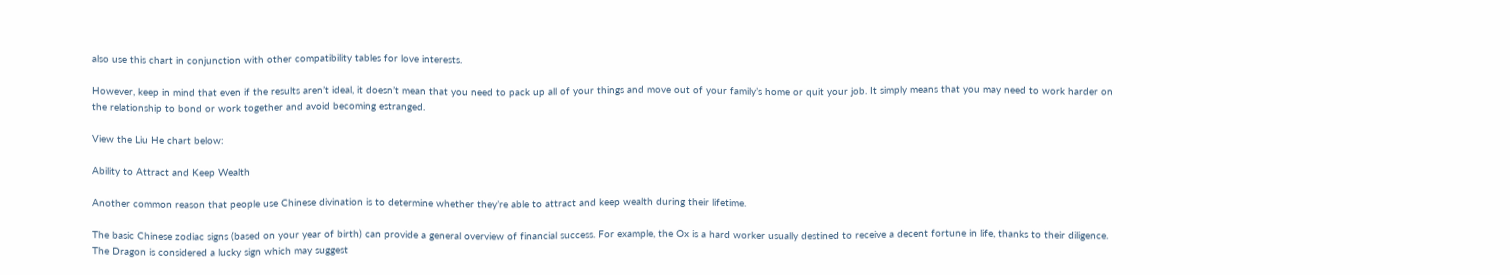also use this chart in conjunction with other compatibility tables for love interests.

However, keep in mind that even if the results aren’t ideal, it doesn’t mean that you need to pack up all of your things and move out of your family’s home or quit your job. It simply means that you may need to work harder on the relationship to bond or work together and avoid becoming estranged.

View the Liu He chart below:

Ability to Attract and Keep Wealth

Another common reason that people use Chinese divination is to determine whether they’re able to attract and keep wealth during their lifetime.

The basic Chinese zodiac signs (based on your year of birth) can provide a general overview of financial success. For example, the Ox is a hard worker usually destined to receive a decent fortune in life, thanks to their diligence. The Dragon is considered a lucky sign which may suggest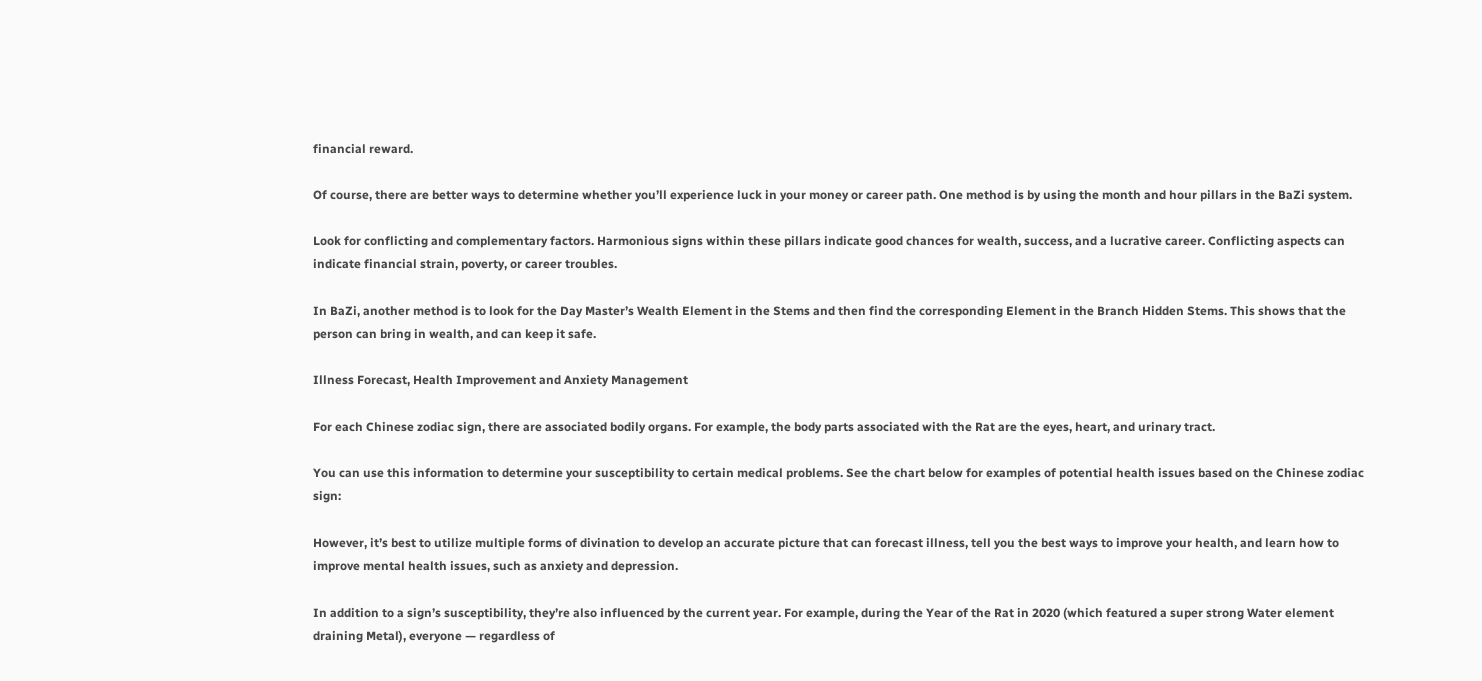financial reward.

Of course, there are better ways to determine whether you’ll experience luck in your money or career path. One method is by using the month and hour pillars in the BaZi system.

Look for conflicting and complementary factors. Harmonious signs within these pillars indicate good chances for wealth, success, and a lucrative career. Conflicting aspects can indicate financial strain, poverty, or career troubles.

In BaZi, another method is to look for the Day Master’s Wealth Element in the Stems and then find the corresponding Element in the Branch Hidden Stems. This shows that the person can bring in wealth, and can keep it safe.

Illness Forecast, Health Improvement and Anxiety Management

For each Chinese zodiac sign, there are associated bodily organs. For example, the body parts associated with the Rat are the eyes, heart, and urinary tract.

You can use this information to determine your susceptibility to certain medical problems. See the chart below for examples of potential health issues based on the Chinese zodiac sign:

However, it’s best to utilize multiple forms of divination to develop an accurate picture that can forecast illness, tell you the best ways to improve your health, and learn how to improve mental health issues, such as anxiety and depression.

In addition to a sign’s susceptibility, they’re also influenced by the current year. For example, during the Year of the Rat in 2020 (which featured a super strong Water element draining Metal), everyone — regardless of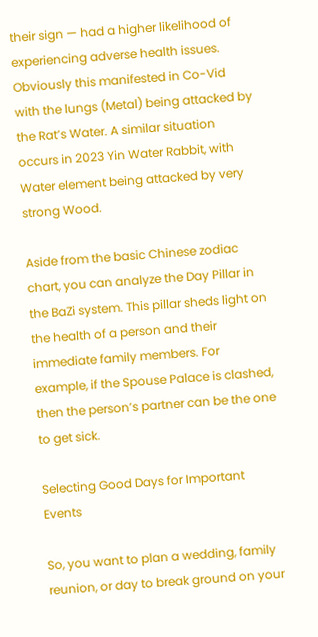their sign — had a higher likelihood of experiencing adverse health issues. Obviously this manifested in Co-Vid with the lungs (Metal) being attacked by the Rat’s Water. A similar situation occurs in 2023 Yin Water Rabbit, with Water element being attacked by very strong Wood.

Aside from the basic Chinese zodiac chart, you can analyze the Day Pillar in the BaZi system. This pillar sheds light on the health of a person and their immediate family members. For example, if the Spouse Palace is clashed, then the person’s partner can be the one to get sick.

Selecting Good Days for Important Events

So, you want to plan a wedding, family reunion, or day to break ground on your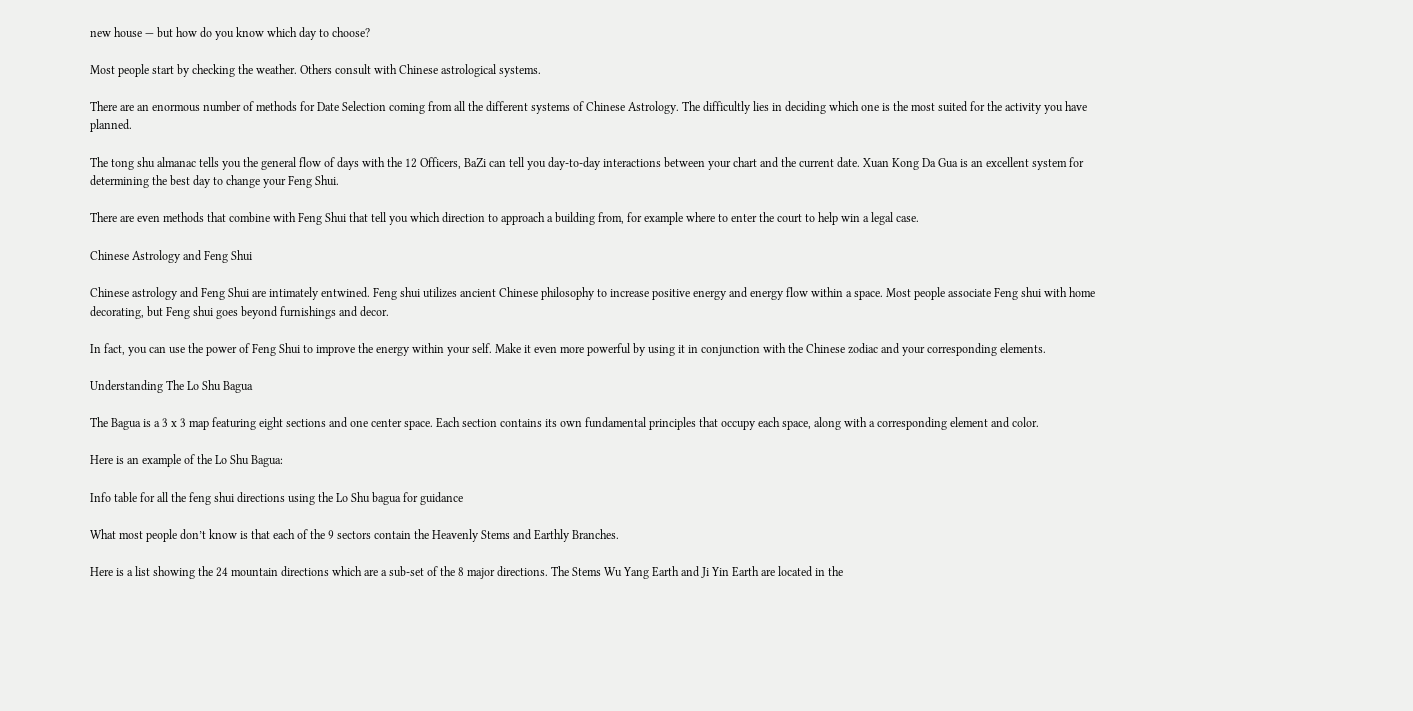new house — but how do you know which day to choose?

Most people start by checking the weather. Others consult with Chinese astrological systems.

There are an enormous number of methods for Date Selection coming from all the different systems of Chinese Astrology. The difficultly lies in deciding which one is the most suited for the activity you have planned.

The tong shu almanac tells you the general flow of days with the 12 Officers, BaZi can tell you day-to-day interactions between your chart and the current date. Xuan Kong Da Gua is an excellent system for determining the best day to change your Feng Shui.

There are even methods that combine with Feng Shui that tell you which direction to approach a building from, for example where to enter the court to help win a legal case.

Chinese Astrology and Feng Shui

Chinese astrology and Feng Shui are intimately entwined. Feng shui utilizes ancient Chinese philosophy to increase positive energy and energy flow within a space. Most people associate Feng shui with home decorating, but Feng shui goes beyond furnishings and decor.

In fact, you can use the power of Feng Shui to improve the energy within your self. Make it even more powerful by using it in conjunction with the Chinese zodiac and your corresponding elements.

Understanding The Lo Shu Bagua

The Bagua is a 3 x 3 map featuring eight sections and one center space. Each section contains its own fundamental principles that occupy each space, along with a corresponding element and color.

Here is an example of the Lo Shu Bagua:

Info table for all the feng shui directions using the Lo Shu bagua for guidance

What most people don’t know is that each of the 9 sectors contain the Heavenly Stems and Earthly Branches.

Here is a list showing the 24 mountain directions which are a sub-set of the 8 major directions. The Stems Wu Yang Earth and Ji Yin Earth are located in the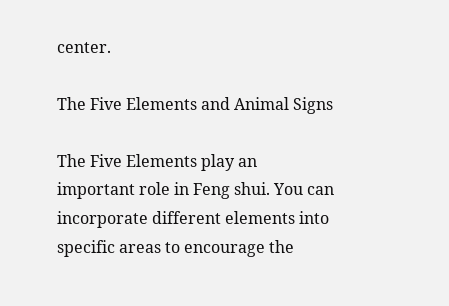center.

The Five Elements and Animal Signs

The Five Elements play an important role in Feng shui. You can incorporate different elements into specific areas to encourage the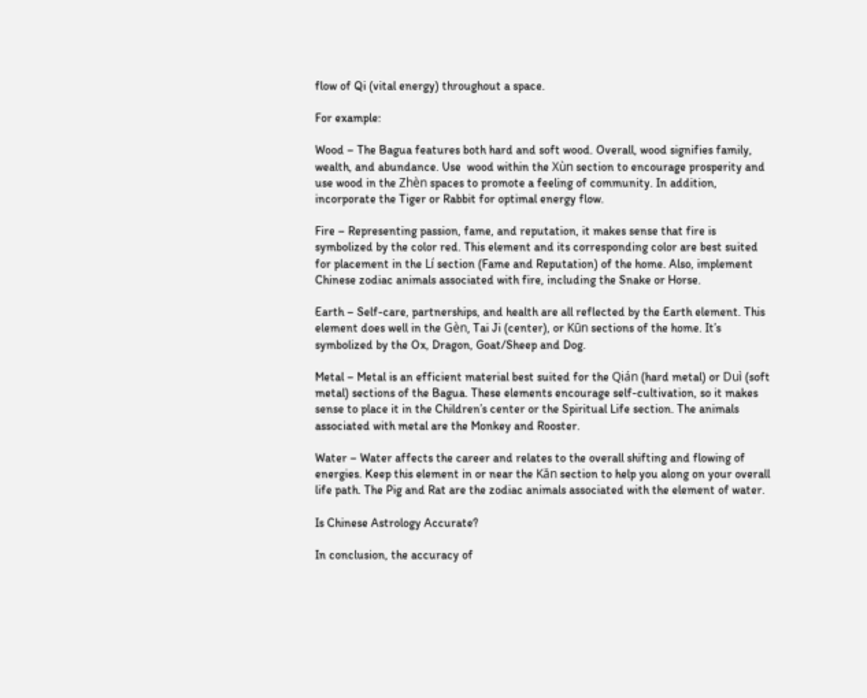flow of Qi (vital energy) throughout a space.

For example:

Wood – The Bagua features both hard and soft wood. Overall, wood signifies family, wealth, and abundance. Use  wood within the Xùn section to encourage prosperity and use wood in the Zhèn spaces to promote a feeling of community. In addition, incorporate the Tiger or Rabbit for optimal energy flow.

Fire – Representing passion, fame, and reputation, it makes sense that fire is symbolized by the color red. This element and its corresponding color are best suited for placement in the Lí section (Fame and Reputation) of the home. Also, implement Chinese zodiac animals associated with fire, including the Snake or Horse.

Earth – Self-care, partnerships, and health are all reflected by the Earth element. This element does well in the Gèn, Tai Ji (center), or Kūn sections of the home. It’s symbolized by the Ox, Dragon, Goat/Sheep and Dog.

Metal – Metal is an efficient material best suited for the Qián (hard metal) or Duì (soft metal) sections of the Bagua. These elements encourage self-cultivation, so it makes sense to place it in the Children’s center or the Spiritual Life section. The animals associated with metal are the Monkey and Rooster.

Water – Water affects the career and relates to the overall shifting and flowing of energies. Keep this element in or near the Kăn section to help you along on your overall life path. The Pig and Rat are the zodiac animals associated with the element of water.

Is Chinese Astrology Accurate?

In conclusion, the accuracy of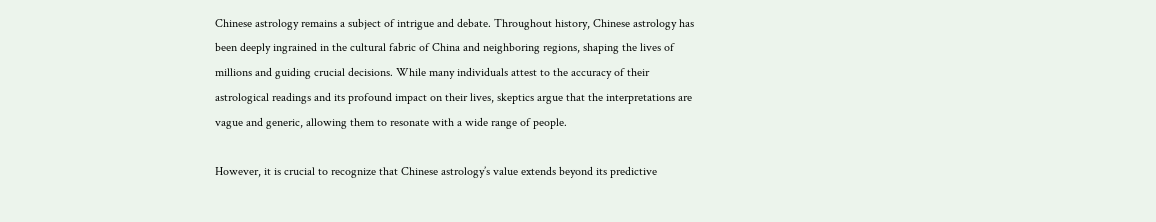Chinese astrology remains a subject of intrigue and debate. Throughout history, Chinese astrology has been deeply ingrained in the cultural fabric of China and neighboring regions, shaping the lives of millions and guiding crucial decisions. While many individuals attest to the accuracy of their astrological readings and its profound impact on their lives, skeptics argue that the interpretations are vague and generic, allowing them to resonate with a wide range of people.

However, it is crucial to recognize that Chinese astrology’s value extends beyond its predictive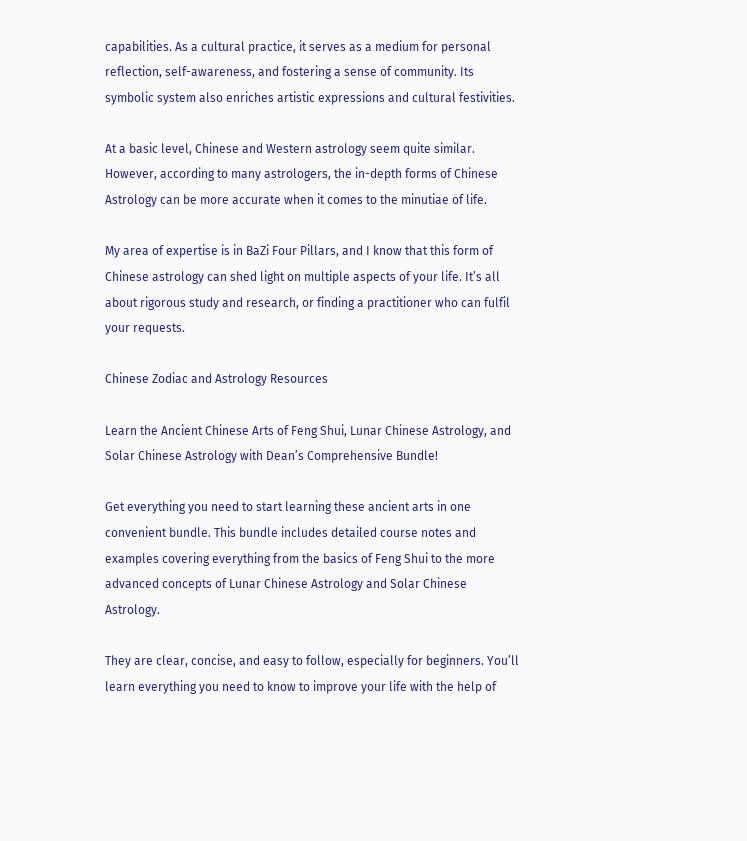capabilities. As a cultural practice, it serves as a medium for personal reflection, self-awareness, and fostering a sense of community. Its symbolic system also enriches artistic expressions and cultural festivities.

At a basic level, Chinese and Western astrology seem quite similar. However, according to many astrologers, the in-depth forms of Chinese Astrology can be more accurate when it comes to the minutiae of life.

My area of expertise is in BaZi Four Pillars, and I know that this form of Chinese astrology can shed light on multiple aspects of your life. It’s all about rigorous study and research, or finding a practitioner who can fulfil your requests.

Chinese Zodiac and Astrology Resources

Learn the Ancient Chinese Arts of Feng Shui, Lunar Chinese Astrology, and Solar Chinese Astrology with Dean’s Comprehensive Bundle!

Get everything you need to start learning these ancient arts in one convenient bundle. This bundle includes detailed course notes and examples covering everything from the basics of Feng Shui to the more advanced concepts of Lunar Chinese Astrology and Solar Chinese Astrology.

They are clear, concise, and easy to follow, especially for beginners. You’ll learn everything you need to know to improve your life with the help of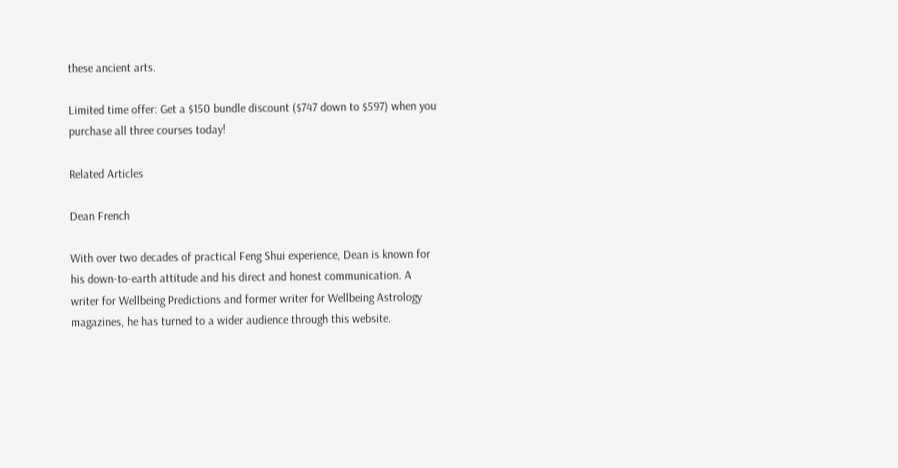these ancient arts.

Limited time offer: Get a $150 bundle discount ($747 down to $597) when you purchase all three courses today!

Related Articles

Dean French

With over two decades of practical Feng Shui experience, Dean is known for his down-to-earth attitude and his direct and honest communication. A writer for Wellbeing Predictions and former writer for Wellbeing Astrology magazines, he has turned to a wider audience through this website.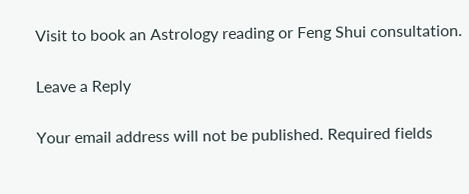Visit to book an Astrology reading or Feng Shui consultation.

Leave a Reply

Your email address will not be published. Required fields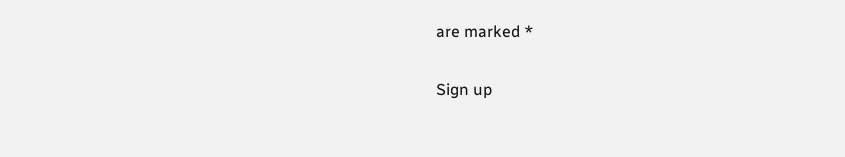are marked *

Sign up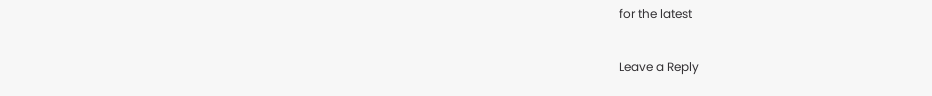for the latest

Leave a Reply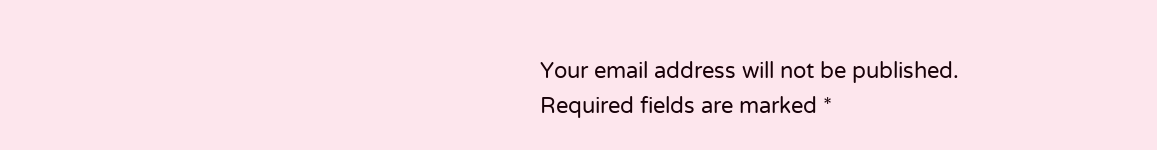Your email address will not be published. Required fields are marked *